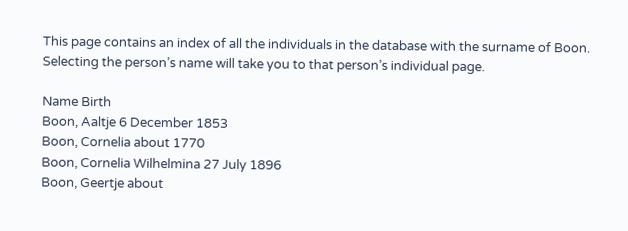This page contains an index of all the individuals in the database with the surname of Boon. Selecting the person’s name will take you to that person’s individual page.

Name Birth
Boon, Aaltje 6 December 1853
Boon, Cornelia about 1770
Boon, Cornelia Wilhelmina 27 July 1896
Boon, Geertje about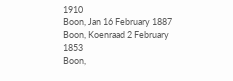1910
Boon, Jan 16 February 1887
Boon, Koenraad 2 February 1853
Boon,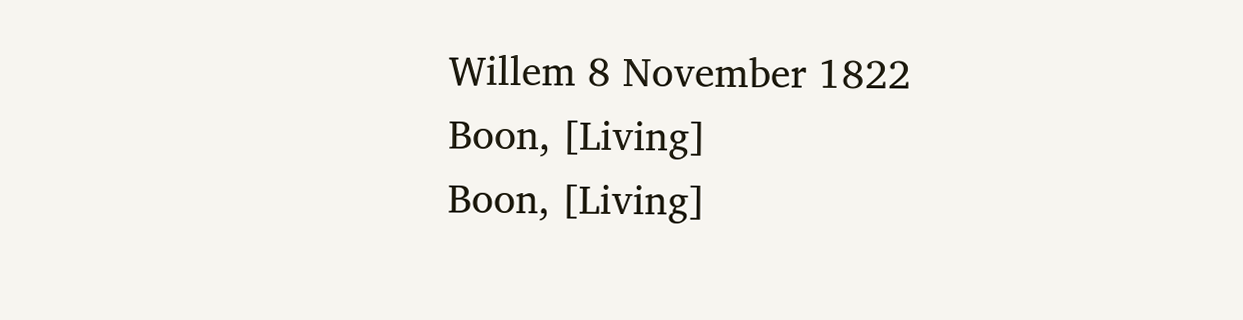Willem 8 November 1822
Boon, [Living]
Boon, [Living]